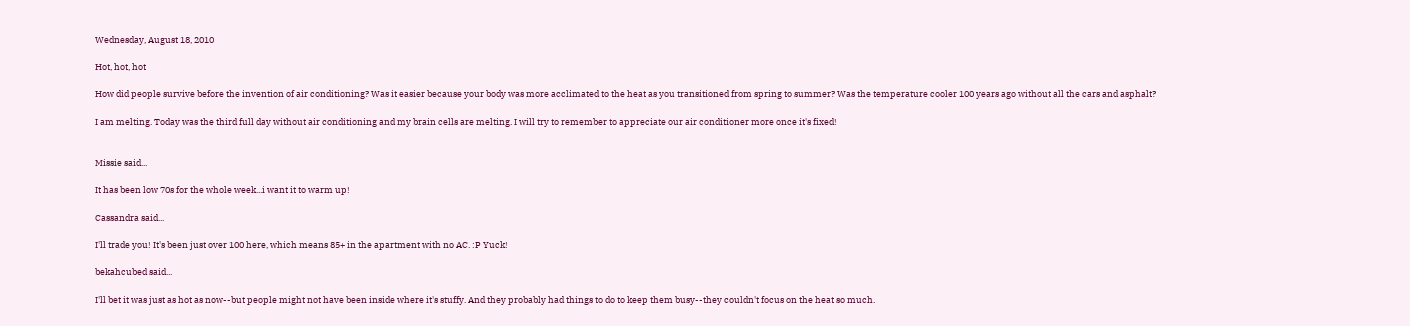Wednesday, August 18, 2010

Hot, hot, hot

How did people survive before the invention of air conditioning? Was it easier because your body was more acclimated to the heat as you transitioned from spring to summer? Was the temperature cooler 100 years ago without all the cars and asphalt?

I am melting. Today was the third full day without air conditioning and my brain cells are melting. I will try to remember to appreciate our air conditioner more once it's fixed!


Missie said...

It has been low 70s for the whole week...i want it to warm up!

Cassandra said...

I'll trade you! It's been just over 100 here, which means 85+ in the apartment with no AC. :P Yuck!

bekahcubed said...

I'll bet it was just as hot as now--but people might not have been inside where it's stuffy. And they probably had things to do to keep them busy--they couldn't focus on the heat so much.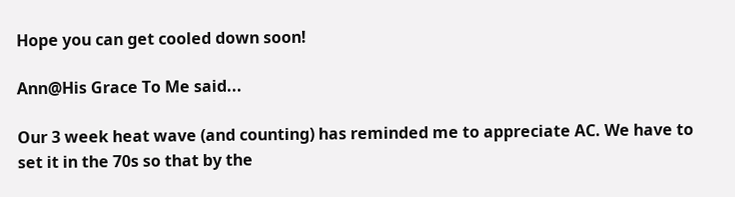Hope you can get cooled down soon!

Ann@His Grace To Me said...

Our 3 week heat wave (and counting) has reminded me to appreciate AC. We have to set it in the 70s so that by the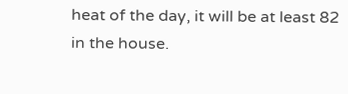heat of the day, it will be at least 82 in the house.